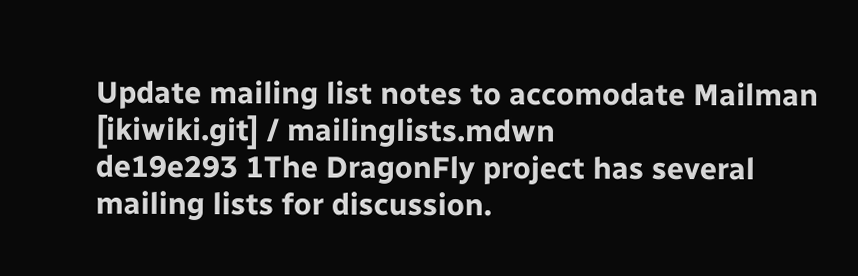Update mailing list notes to accomodate Mailman
[ikiwiki.git] / mailinglists.mdwn
de19e293 1The DragonFly project has several mailing lists for discussion.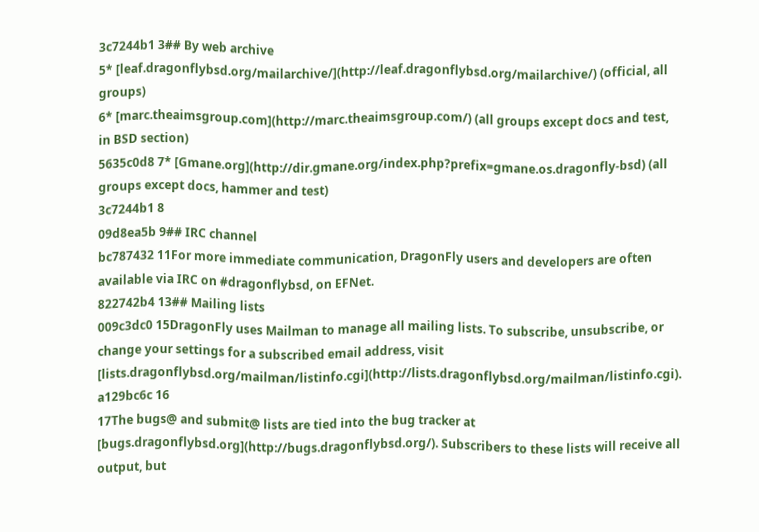3c7244b1 3## By web archive
5* [leaf.dragonflybsd.org/mailarchive/](http://leaf.dragonflybsd.org/mailarchive/) (official, all groups)
6* [marc.theaimsgroup.com](http://marc.theaimsgroup.com/) (all groups except docs and test, in BSD section)
5635c0d8 7* [Gmane.org](http://dir.gmane.org/index.php?prefix=gmane.os.dragonfly-bsd) (all groups except docs, hammer and test)
3c7244b1 8
09d8ea5b 9## IRC channel
bc787432 11For more immediate communication, DragonFly users and developers are often available via IRC on #dragonflybsd, on EFNet.
822742b4 13## Mailing lists
009c3dc0 15DragonFly uses Mailman to manage all mailing lists. To subscribe, unsubscribe, or change your settings for a subscribed email address, visit [lists.dragonflybsd.org/mailman/listinfo.cgi](http://lists.dragonflybsd.org/mailman/listinfo.cgi).
a129bc6c 16
17The bugs@ and submit@ lists are tied into the bug tracker at [bugs.dragonflybsd.org](http://bugs.dragonflybsd.org/). Subscribers to these lists will receive all output, but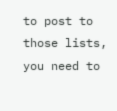to post to those lists, you need to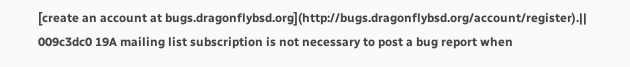[create an account at bugs.dragonflybsd.org](http://bugs.dragonflybsd.org/account/register).||
009c3dc0 19A mailing list subscription is not necessary to post a bug report when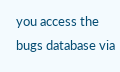you access the bugs database via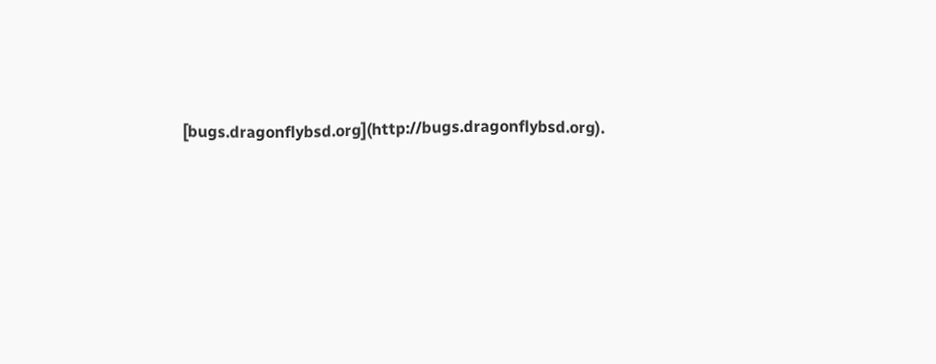[bugs.dragonflybsd.org](http://bugs.dragonflybsd.org).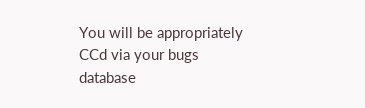You will be appropriately CCd via your bugs database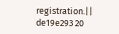registration.||
de19e293 20